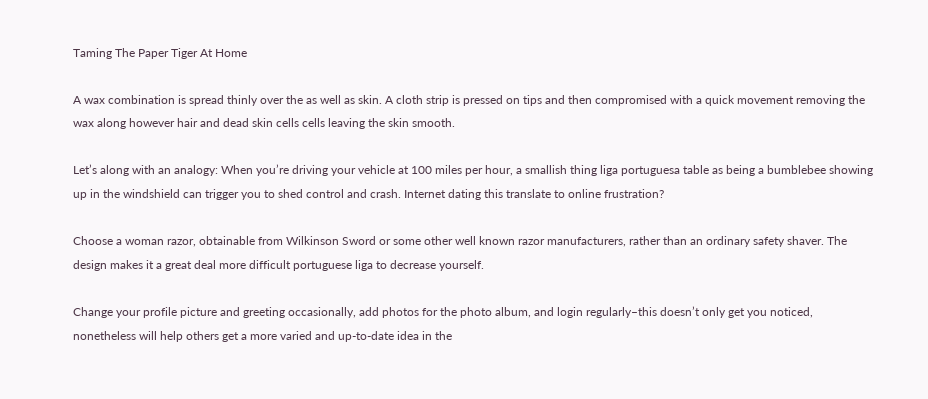Taming The Paper Tiger At Home

A wax combination is spread thinly over the as well as skin. A cloth strip is pressed on tips and then compromised with a quick movement removing the wax along however hair and dead skin cells cells leaving the skin smooth.

Let’s along with an analogy: When you’re driving your vehicle at 100 miles per hour, a smallish thing liga portuguesa table as being a bumblebee showing up in the windshield can trigger you to shed control and crash. Internet dating this translate to online frustration?

Choose a woman razor, obtainable from Wilkinson Sword or some other well known razor manufacturers, rather than an ordinary safety shaver. The design makes it a great deal more difficult portuguese liga to decrease yourself.

Change your profile picture and greeting occasionally, add photos for the photo album, and login regularly–this doesn’t only get you noticed, nonetheless will help others get a more varied and up-to-date idea in the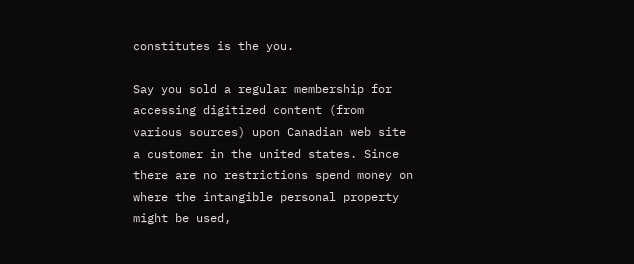constitutes is the you.

Say you sold a regular membership for accessing digitized content (from various sources) upon Canadian web site a customer in the united states. Since there are no restrictions spend money on where the intangible personal property might be used,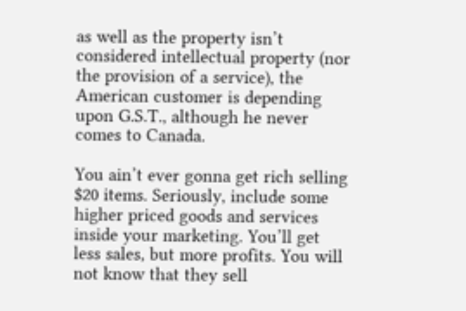as well as the property isn’t considered intellectual property (nor the provision of a service), the American customer is depending upon G.S.T., although he never comes to Canada.

You ain’t ever gonna get rich selling $20 items. Seriously, include some higher priced goods and services inside your marketing. You’ll get less sales, but more profits. You will not know that they sell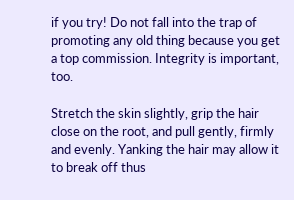if you try! Do not fall into the trap of promoting any old thing because you get a top commission. Integrity is important, too.

Stretch the skin slightly, grip the hair close on the root, and pull gently, firmly and evenly. Yanking the hair may allow it to break off thus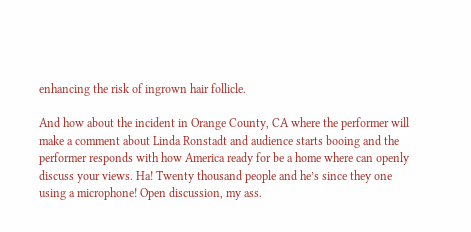enhancing the risk of ingrown hair follicle.

And how about the incident in Orange County, CA where the performer will make a comment about Linda Ronstadt and audience starts booing and the performer responds with how America ready for be a home where can openly discuss your views. Ha! Twenty thousand people and he’s since they one using a microphone! Open discussion, my ass.